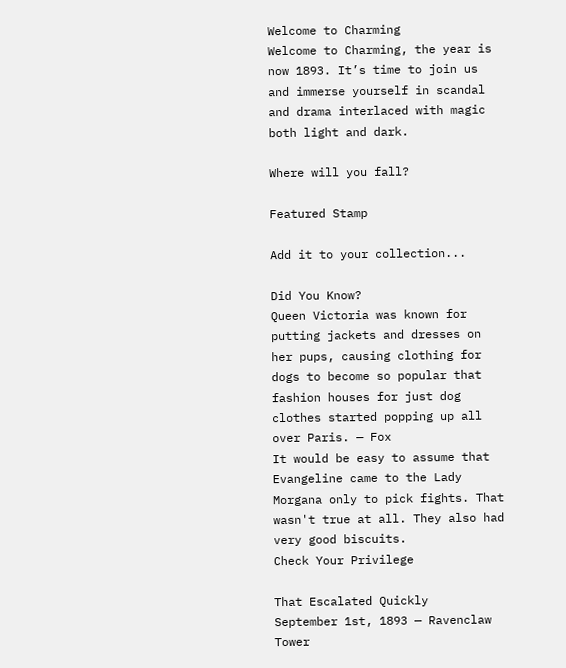Welcome to Charming
Welcome to Charming, the year is now 1893. It’s time to join us and immerse yourself in scandal and drama interlaced with magic both light and dark.

Where will you fall?

Featured Stamp

Add it to your collection...

Did You Know?
Queen Victoria was known for putting jackets and dresses on her pups, causing clothing for dogs to become so popular that fashion houses for just dog clothes started popping up all over Paris. — Fox
It would be easy to assume that Evangeline came to the Lady Morgana only to pick fights. That wasn't true at all. They also had very good biscuits.
Check Your Privilege

That Escalated Quickly
September 1st, 1893 — Ravenclaw Tower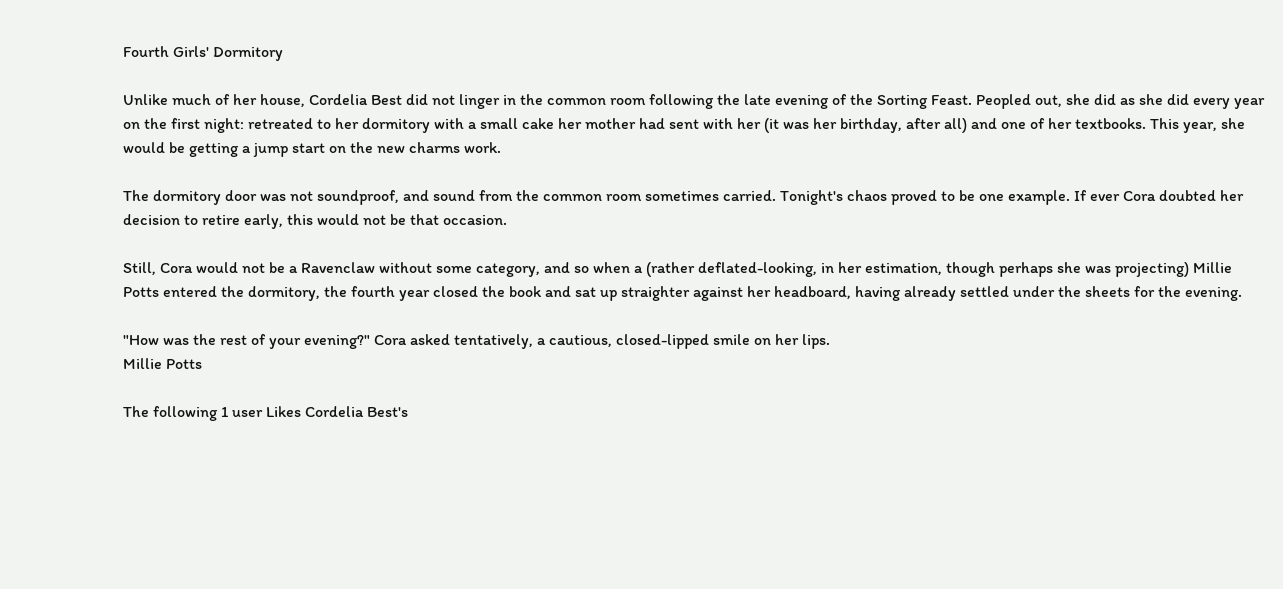Fourth Girls' Dormitory

Unlike much of her house, Cordelia Best did not linger in the common room following the late evening of the Sorting Feast. Peopled out, she did as she did every year on the first night: retreated to her dormitory with a small cake her mother had sent with her (it was her birthday, after all) and one of her textbooks. This year, she would be getting a jump start on the new charms work.

The dormitory door was not soundproof, and sound from the common room sometimes carried. Tonight's chaos proved to be one example. If ever Cora doubted her decision to retire early, this would not be that occasion.

Still, Cora would not be a Ravenclaw without some category, and so when a (rather deflated-looking, in her estimation, though perhaps she was projecting) Millie Potts entered the dormitory, the fourth year closed the book and sat up straighter against her headboard, having already settled under the sheets for the evening.

"How was the rest of your evening?" Cora asked tentatively, a cautious, closed-lipped smile on her lips.
Millie Potts

The following 1 user Likes Cordelia Best's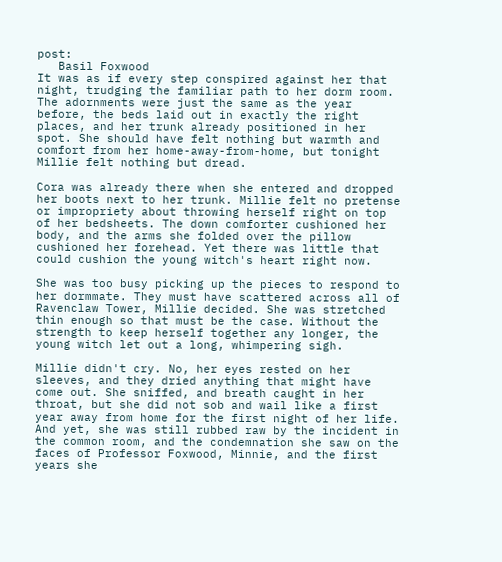post:
   Basil Foxwood
It was as if every step conspired against her that night, trudging the familiar path to her dorm room. The adornments were just the same as the year before, the beds laid out in exactly the right places, and her trunk already positioned in her spot. She should have felt nothing but warmth and comfort from her home-away-from-home, but tonight Millie felt nothing but dread.

Cora was already there when she entered and dropped her boots next to her trunk. Millie felt no pretense or impropriety about throwing herself right on top of her bedsheets. The down comforter cushioned her body, and the arms she folded over the pillow cushioned her forehead. Yet there was little that could cushion the young witch's heart right now.

She was too busy picking up the pieces to respond to her dormmate. They must have scattered across all of Ravenclaw Tower, Millie decided. She was stretched thin enough so that must be the case. Without the strength to keep herself together any longer, the young witch let out a long, whimpering sigh.

Millie didn't cry. No, her eyes rested on her sleeves, and they dried anything that might have come out. She sniffed, and breath caught in her throat, but she did not sob and wail like a first year away from home for the first night of her life. And yet, she was still rubbed raw by the incident in the common room, and the condemnation she saw on the faces of Professor Foxwood, Minnie, and the first years she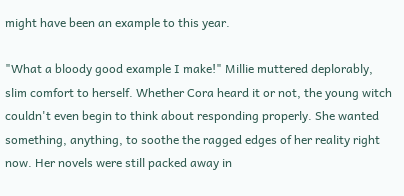might have been an example to this year.

"What a bloody good example I make!" Millie muttered deplorably, slim comfort to herself. Whether Cora heard it or not, the young witch couldn't even begin to think about responding properly. She wanted something, anything, to soothe the ragged edges of her reality right now. Her novels were still packed away in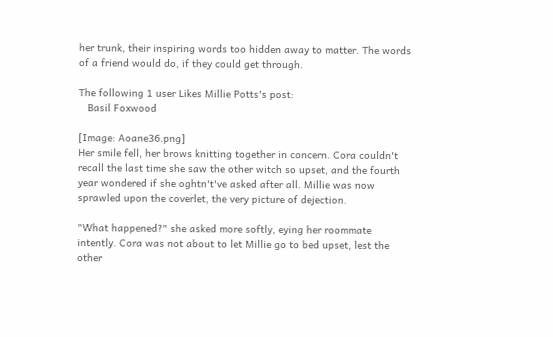her trunk, their inspiring words too hidden away to matter. The words of a friend would do, if they could get through.

The following 1 user Likes Millie Potts's post:
   Basil Foxwood

[Image: Aoane36.png]
Her smile fell, her brows knitting together in concern. Cora couldn't recall the last time she saw the other witch so upset, and the fourth year wondered if she oghtn't've asked after all. Millie was now sprawled upon the coverlet, the very picture of dejection.

"What happened?" she asked more softly, eying her roommate intently. Cora was not about to let Millie go to bed upset, lest the other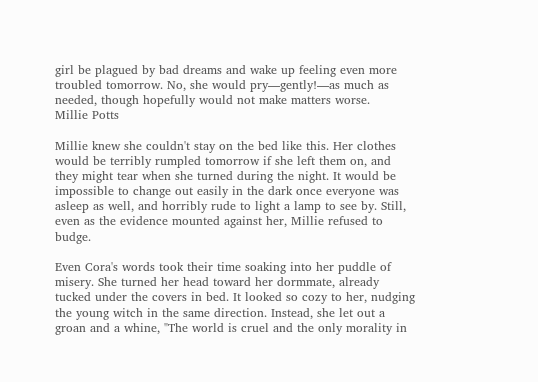girl be plagued by bad dreams and wake up feeling even more troubled tomorrow. No, she would pry—gently!—as much as needed, though hopefully would not make matters worse.
Millie Potts

Millie knew she couldn't stay on the bed like this. Her clothes would be terribly rumpled tomorrow if she left them on, and they might tear when she turned during the night. It would be impossible to change out easily in the dark once everyone was asleep as well, and horribly rude to light a lamp to see by. Still, even as the evidence mounted against her, Millie refused to budge.

Even Cora's words took their time soaking into her puddle of misery. She turned her head toward her dormmate, already tucked under the covers in bed. It looked so cozy to her, nudging the young witch in the same direction. Instead, she let out a groan and a whine, "The world is cruel and the only morality in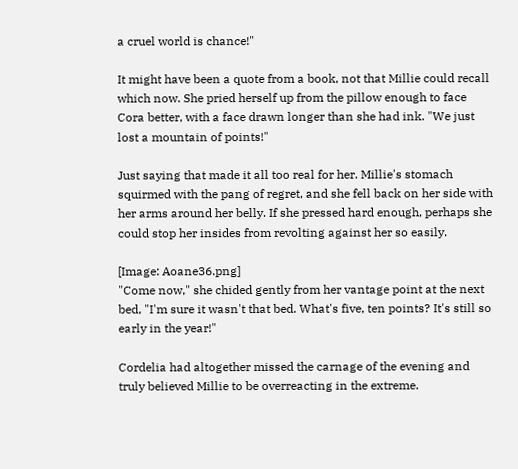a cruel world is chance!"

It might have been a quote from a book, not that Millie could recall which now. She pried herself up from the pillow enough to face Cora better, with a face drawn longer than she had ink. "We just lost a mountain of points!"

Just saying that made it all too real for her. Millie's stomach squirmed with the pang of regret, and she fell back on her side with her arms around her belly. If she pressed hard enough, perhaps she could stop her insides from revolting against her so easily.

[Image: Aoane36.png]
"Come now," she chided gently from her vantage point at the next bed, "I'm sure it wasn't that bed. What's five, ten points? It's still so early in the year!"

Cordelia had altogether missed the carnage of the evening and truly believed Millie to be overreacting in the extreme.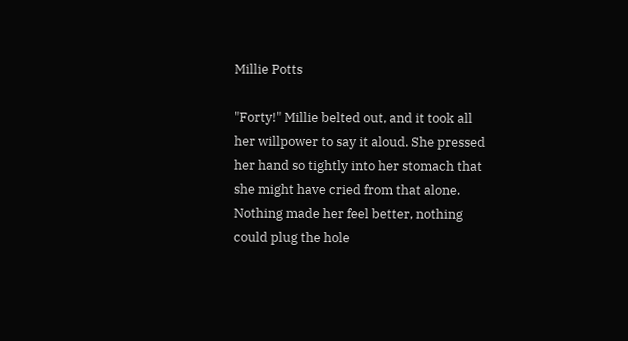Millie Potts

"Forty!" Millie belted out, and it took all her willpower to say it aloud. She pressed her hand so tightly into her stomach that she might have cried from that alone. Nothing made her feel better, nothing could plug the hole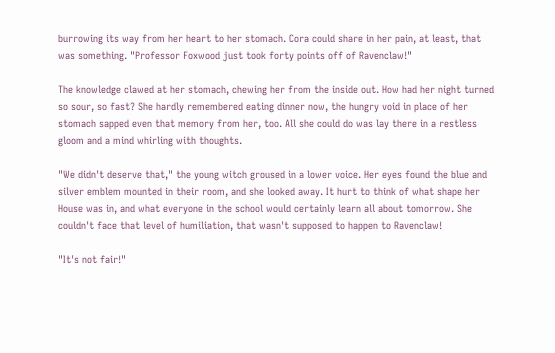burrowing its way from her heart to her stomach. Cora could share in her pain, at least, that was something. "Professor Foxwood just took forty points off of Ravenclaw!"

The knowledge clawed at her stomach, chewing her from the inside out. How had her night turned so sour, so fast? She hardly remembered eating dinner now, the hungry void in place of her stomach sapped even that memory from her, too. All she could do was lay there in a restless gloom and a mind whirling with thoughts.

"We didn't deserve that," the young witch groused in a lower voice. Her eyes found the blue and silver emblem mounted in their room, and she looked away. It hurt to think of what shape her House was in, and what everyone in the school would certainly learn all about tomorrow. She couldn't face that level of humiliation, that wasn't supposed to happen to Ravenclaw!

"It's not fair!"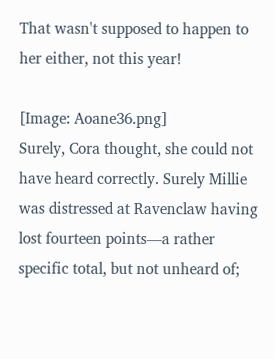That wasn't supposed to happen to her either, not this year!

[Image: Aoane36.png]
Surely, Cora thought, she could not have heard correctly. Surely Millie was distressed at Ravenclaw having lost fourteen points—a rather specific total, but not unheard of;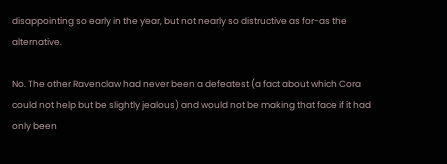disappointing so early in the year, but not nearly so distructive as for-as the alternative.

No. The other Ravenclaw had never been a defeatest (a fact about which Cora could not help but be slightly jealous) and would not be making that face if it had only been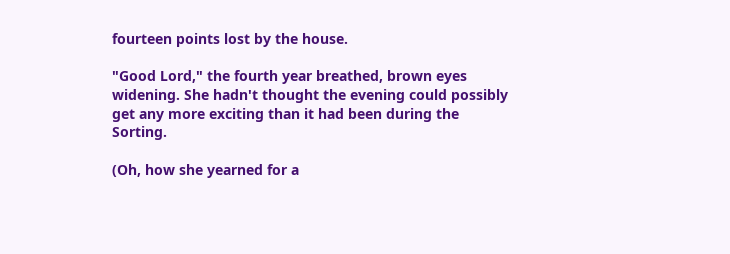fourteen points lost by the house.

"Good Lord," the fourth year breathed, brown eyes widening. She hadn't thought the evening could possibly get any more exciting than it had been during the Sorting.

(Oh, how she yearned for a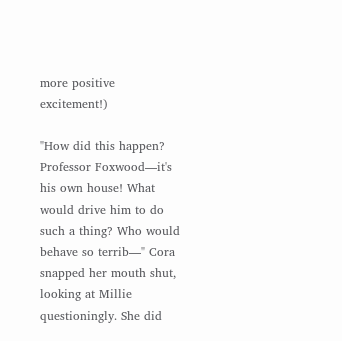more positive excitement!)

"How did this happen? Professor Foxwood—it's his own house! What would drive him to do such a thing? Who would behave so terrib—" Cora snapped her mouth shut, looking at Millie questioningly. She did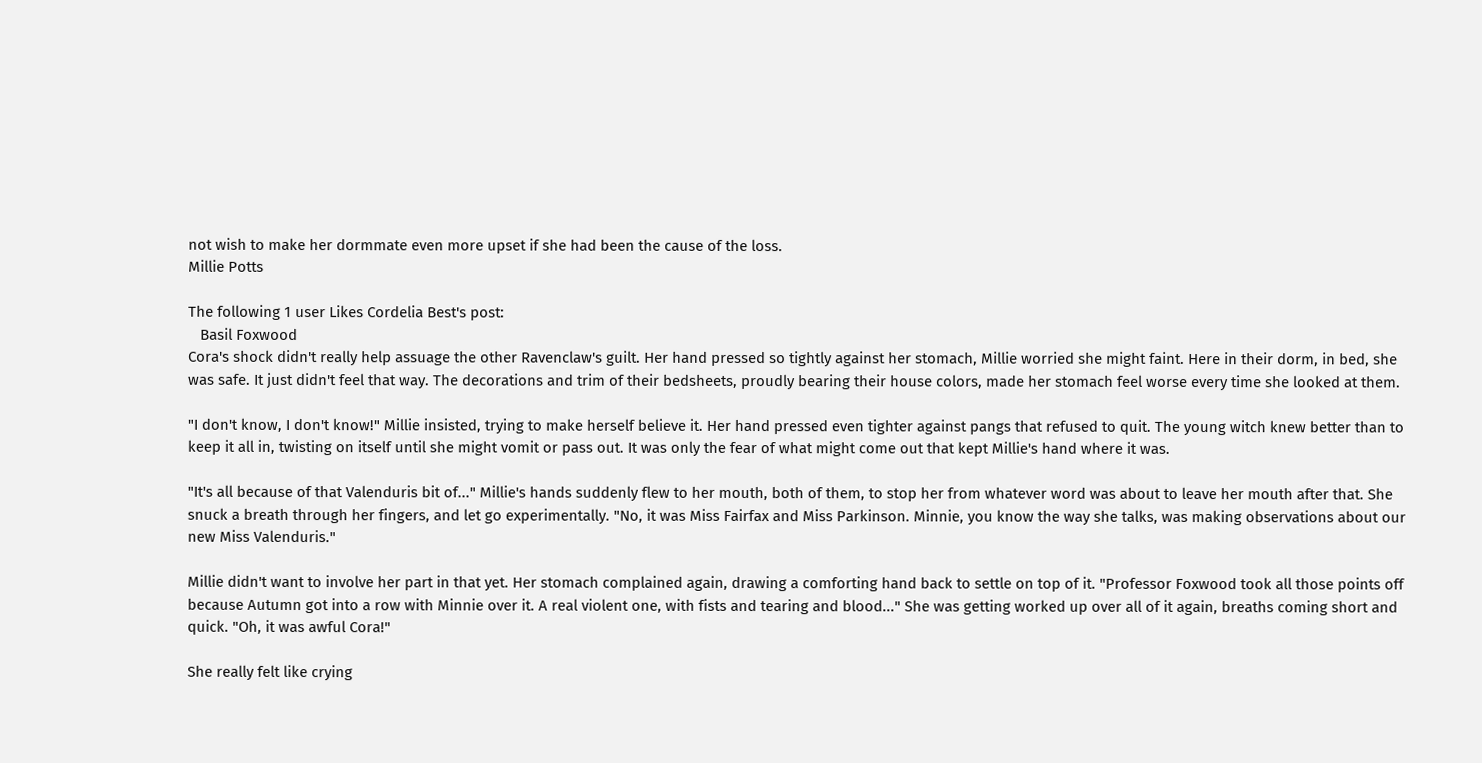not wish to make her dormmate even more upset if she had been the cause of the loss.
Millie Potts

The following 1 user Likes Cordelia Best's post:
   Basil Foxwood
Cora's shock didn't really help assuage the other Ravenclaw's guilt. Her hand pressed so tightly against her stomach, Millie worried she might faint. Here in their dorm, in bed, she was safe. It just didn't feel that way. The decorations and trim of their bedsheets, proudly bearing their house colors, made her stomach feel worse every time she looked at them.

"I don't know, I don't know!" Millie insisted, trying to make herself believe it. Her hand pressed even tighter against pangs that refused to quit. The young witch knew better than to keep it all in, twisting on itself until she might vomit or pass out. It was only the fear of what might come out that kept Millie's hand where it was.

"It's all because of that Valenduris bit of..." Millie's hands suddenly flew to her mouth, both of them, to stop her from whatever word was about to leave her mouth after that. She snuck a breath through her fingers, and let go experimentally. "No, it was Miss Fairfax and Miss Parkinson. Minnie, you know the way she talks, was making observations about our new Miss Valenduris."

Millie didn't want to involve her part in that yet. Her stomach complained again, drawing a comforting hand back to settle on top of it. "Professor Foxwood took all those points off because Autumn got into a row with Minnie over it. A real violent one, with fists and tearing and blood..." She was getting worked up over all of it again, breaths coming short and quick. "Oh, it was awful Cora!"

She really felt like crying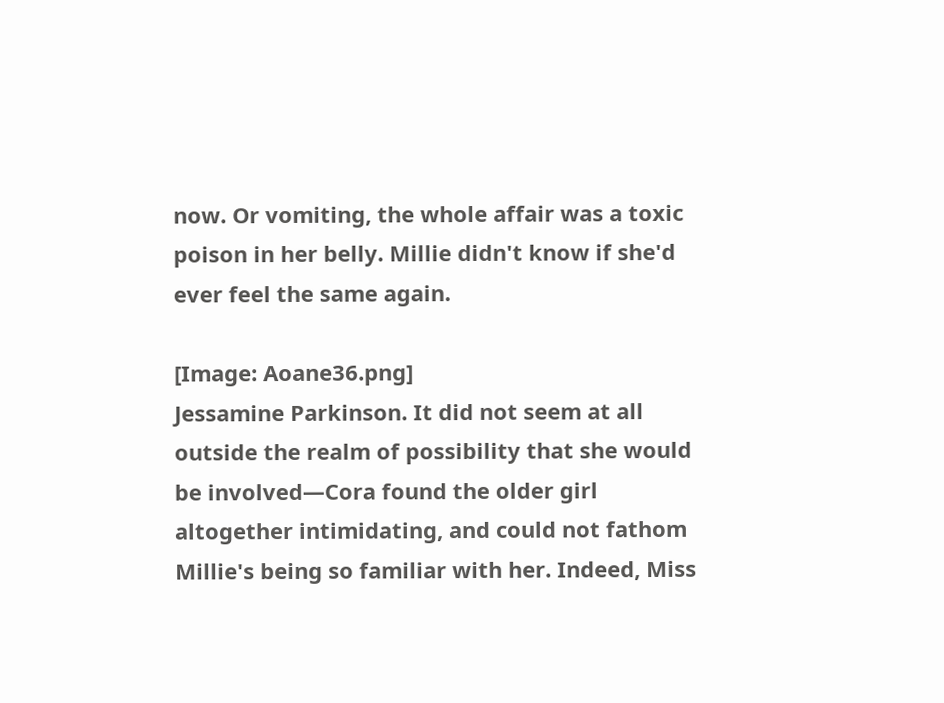now. Or vomiting, the whole affair was a toxic poison in her belly. Millie didn't know if she'd ever feel the same again.

[Image: Aoane36.png]
Jessamine Parkinson. It did not seem at all outside the realm of possibility that she would be involved—Cora found the older girl altogether intimidating, and could not fathom Millie's being so familiar with her. Indeed, Miss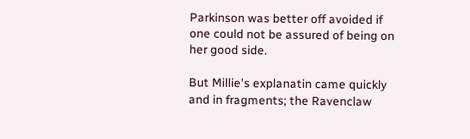Parkinson was better off avoided if one could not be assured of being on her good side.

But Millie's explanatin came quickly and in fragments; the Ravenclaw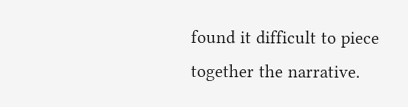found it difficult to piece together the narrative.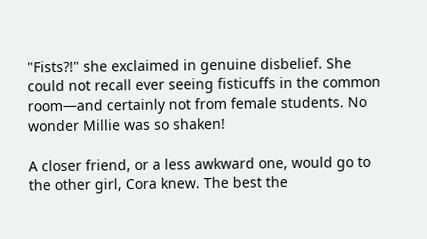"Fists?!" she exclaimed in genuine disbelief. She could not recall ever seeing fisticuffs in the common room—and certainly not from female students. No wonder Millie was so shaken!

A closer friend, or a less awkward one, would go to the other girl, Cora knew. The best the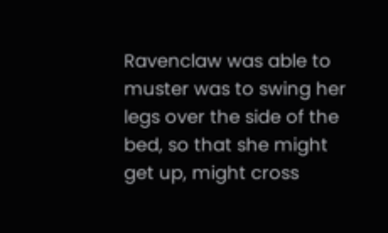Ravenclaw was able to muster was to swing her legs over the side of the bed, so that she might get up, might cross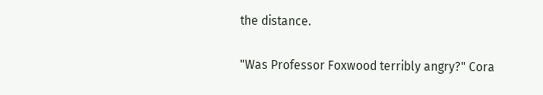the distance.

"Was Professor Foxwood terribly angry?" Cora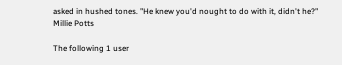asked in hushed tones. "He knew you'd nought to do with it, didn't he?"
Millie Potts

The following 1 user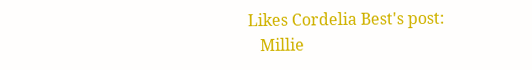Likes Cordelia Best's post:
   Millie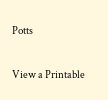Potts

View a Printable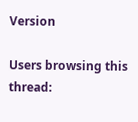Version

Users browsing this thread: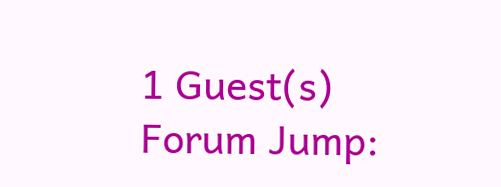1 Guest(s)
Forum Jump: